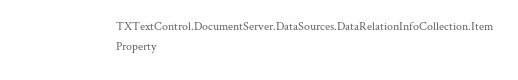TXTextControl.DocumentServer.DataSources.DataRelationInfoCollection.Item Property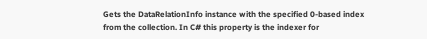Gets the DataRelationInfo instance with the specified 0-based index from the collection. In C# this property is the indexer for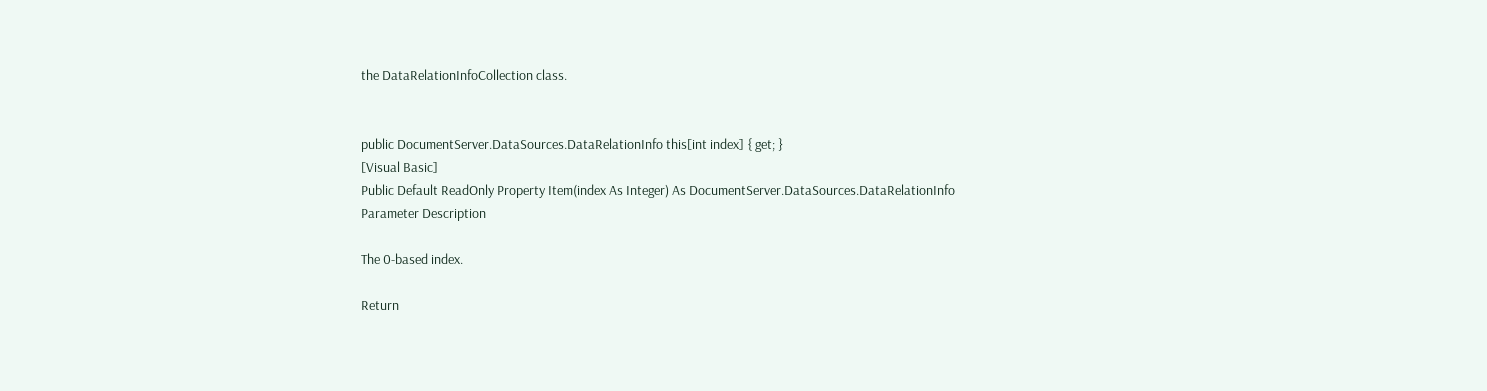the DataRelationInfoCollection class.


public DocumentServer.DataSources.DataRelationInfo this[int index] { get; }
[Visual Basic]
Public Default ReadOnly Property Item(index As Integer) As DocumentServer.DataSources.DataRelationInfo
Parameter Description

The 0-based index.

Return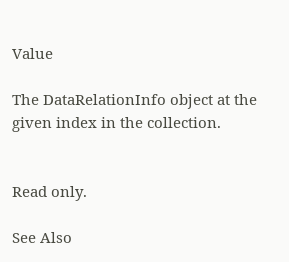Value

The DataRelationInfo object at the given index in the collection.


Read only.

See Also